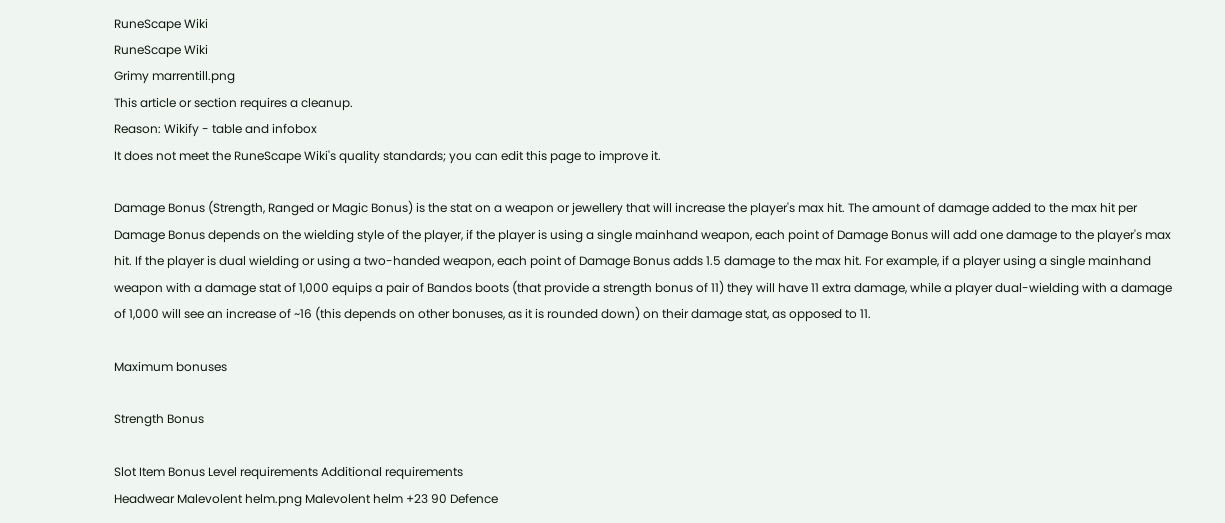RuneScape Wiki
RuneScape Wiki
Grimy marrentill.png
This article or section requires a cleanup.
Reason: Wikify - table and infobox
It does not meet the RuneScape Wiki's quality standards; you can edit this page to improve it.

Damage Bonus (Strength, Ranged or Magic Bonus) is the stat on a weapon or jewellery that will increase the player's max hit. The amount of damage added to the max hit per Damage Bonus depends on the wielding style of the player, if the player is using a single mainhand weapon, each point of Damage Bonus will add one damage to the player's max hit. If the player is dual wielding or using a two-handed weapon, each point of Damage Bonus adds 1.5 damage to the max hit. For example, if a player using a single mainhand weapon with a damage stat of 1,000 equips a pair of Bandos boots (that provide a strength bonus of 11) they will have 11 extra damage, while a player dual-wielding with a damage of 1,000 will see an increase of ~16 (this depends on other bonuses, as it is rounded down) on their damage stat, as opposed to 11.

Maximum bonuses

Strength Bonus

Slot Item Bonus Level requirements Additional requirements
Headwear Malevolent helm.png Malevolent helm +23 90 Defence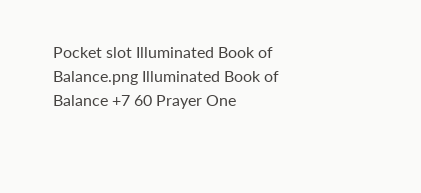Pocket slot Illuminated Book of Balance.png Illuminated Book of Balance +7 60 Prayer One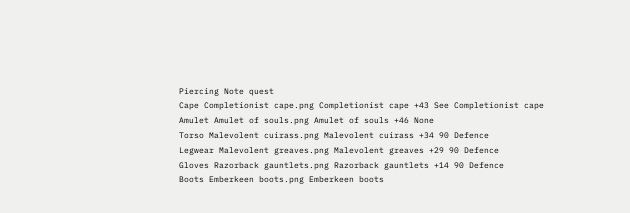Piercing Note quest
Cape Completionist cape.png Completionist cape +43 See Completionist cape
Amulet Amulet of souls.png Amulet of souls +46 None
Torso Malevolent cuirass.png Malevolent cuirass +34 90 Defence
Legwear Malevolent greaves.png Malevolent greaves +29 90 Defence
Gloves Razorback gauntlets.png Razorback gauntlets +14 90 Defence
Boots Emberkeen boots.png Emberkeen boots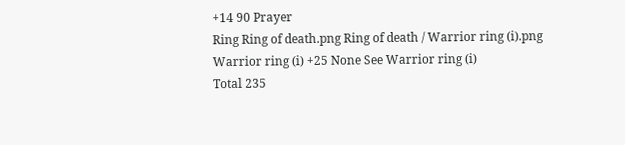+14 90 Prayer
Ring Ring of death.png Ring of death / Warrior ring (i).png Warrior ring (i) +25 None See Warrior ring (i)
Total 235